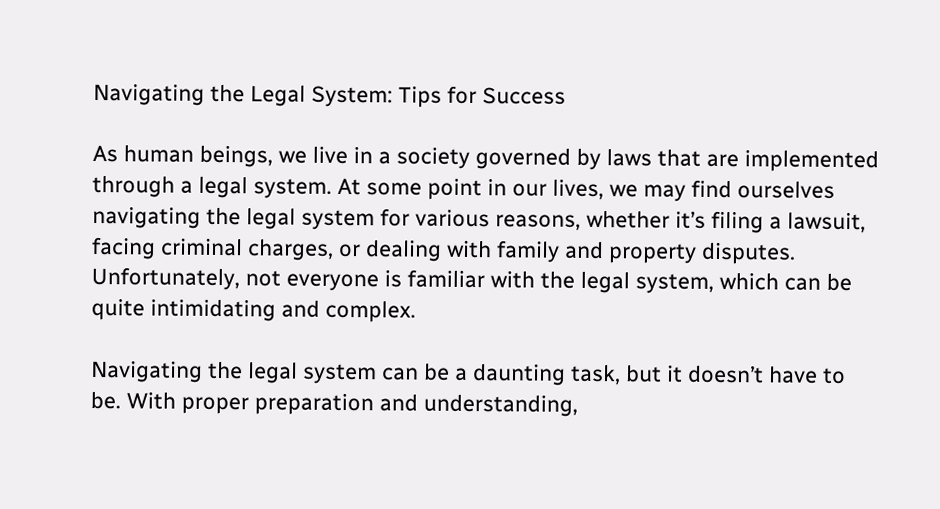Navigating the Legal System: Tips for Success

As human beings, we live in a society governed by laws that are implemented through a legal system. At some point in our lives, we may find ourselves navigating the legal system for various reasons, whether it’s filing a lawsuit, facing criminal charges, or dealing with family and property disputes. Unfortunately, not everyone is familiar with the legal system, which can be quite intimidating and complex.

Navigating the legal system can be a daunting task, but it doesn’t have to be. With proper preparation and understanding,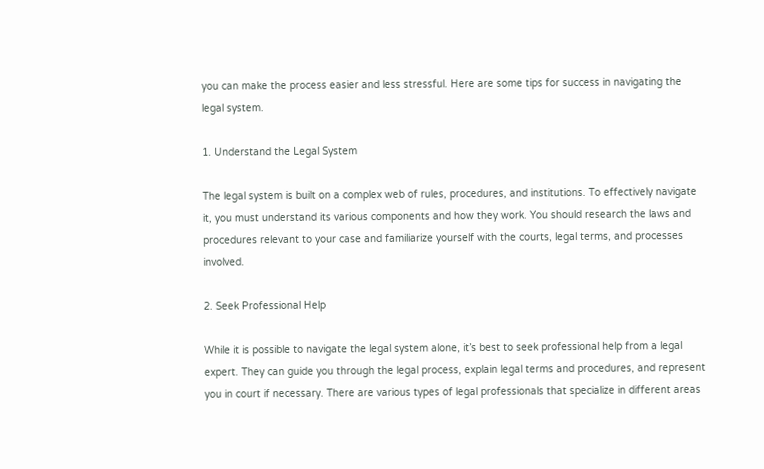you can make the process easier and less stressful. Here are some tips for success in navigating the legal system.

1. Understand the Legal System

The legal system is built on a complex web of rules, procedures, and institutions. To effectively navigate it, you must understand its various components and how they work. You should research the laws and procedures relevant to your case and familiarize yourself with the courts, legal terms, and processes involved.

2. Seek Professional Help

While it is possible to navigate the legal system alone, it’s best to seek professional help from a legal expert. They can guide you through the legal process, explain legal terms and procedures, and represent you in court if necessary. There are various types of legal professionals that specialize in different areas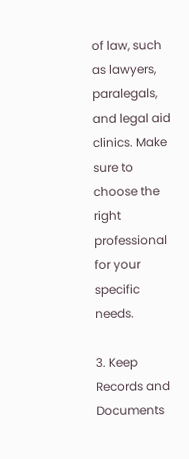of law, such as lawyers, paralegals, and legal aid clinics. Make sure to choose the right professional for your specific needs.

3. Keep Records and Documents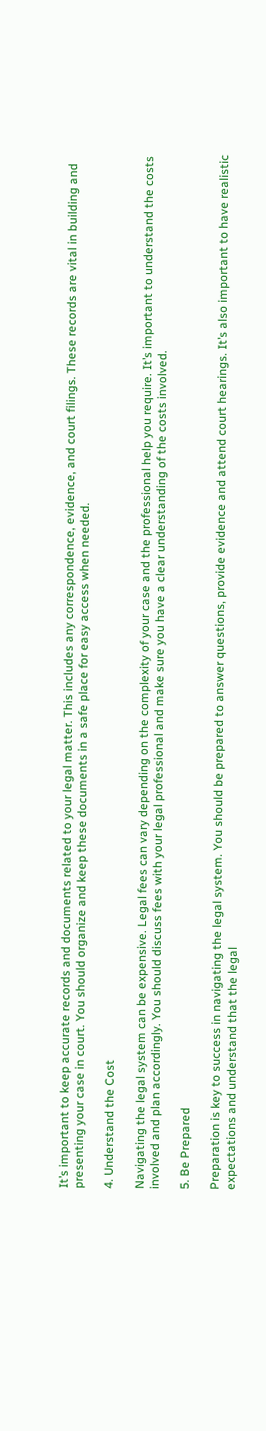It’s important to keep accurate records and documents related to your legal matter. This includes any correspondence, evidence, and court filings. These records are vital in building and presenting your case in court. You should organize and keep these documents in a safe place for easy access when needed.

4. Understand the Cost

Navigating the legal system can be expensive. Legal fees can vary depending on the complexity of your case and the professional help you require. It’s important to understand the costs involved and plan accordingly. You should discuss fees with your legal professional and make sure you have a clear understanding of the costs involved.

5. Be Prepared

Preparation is key to success in navigating the legal system. You should be prepared to answer questions, provide evidence and attend court hearings. It’s also important to have realistic expectations and understand that the legal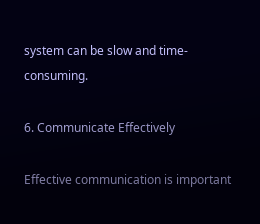system can be slow and time-consuming.

6. Communicate Effectively

Effective communication is important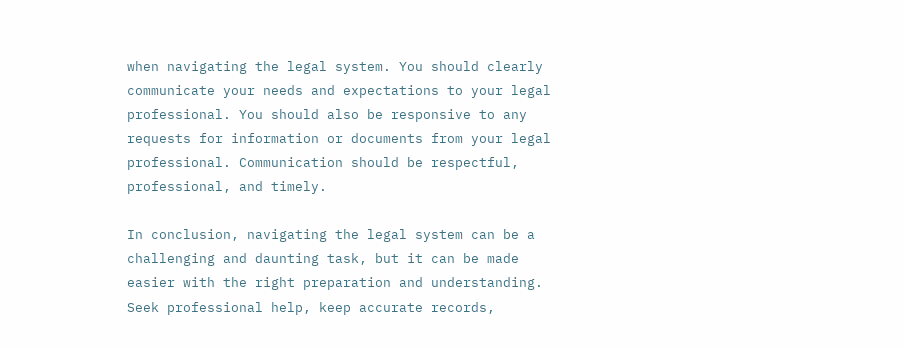when navigating the legal system. You should clearly communicate your needs and expectations to your legal professional. You should also be responsive to any requests for information or documents from your legal professional. Communication should be respectful, professional, and timely.

In conclusion, navigating the legal system can be a challenging and daunting task, but it can be made easier with the right preparation and understanding. Seek professional help, keep accurate records,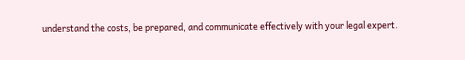understand the costs, be prepared, and communicate effectively with your legal expert.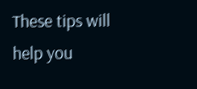These tips will help you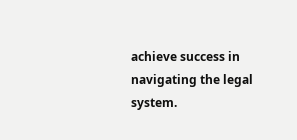achieve success in navigating the legal system.